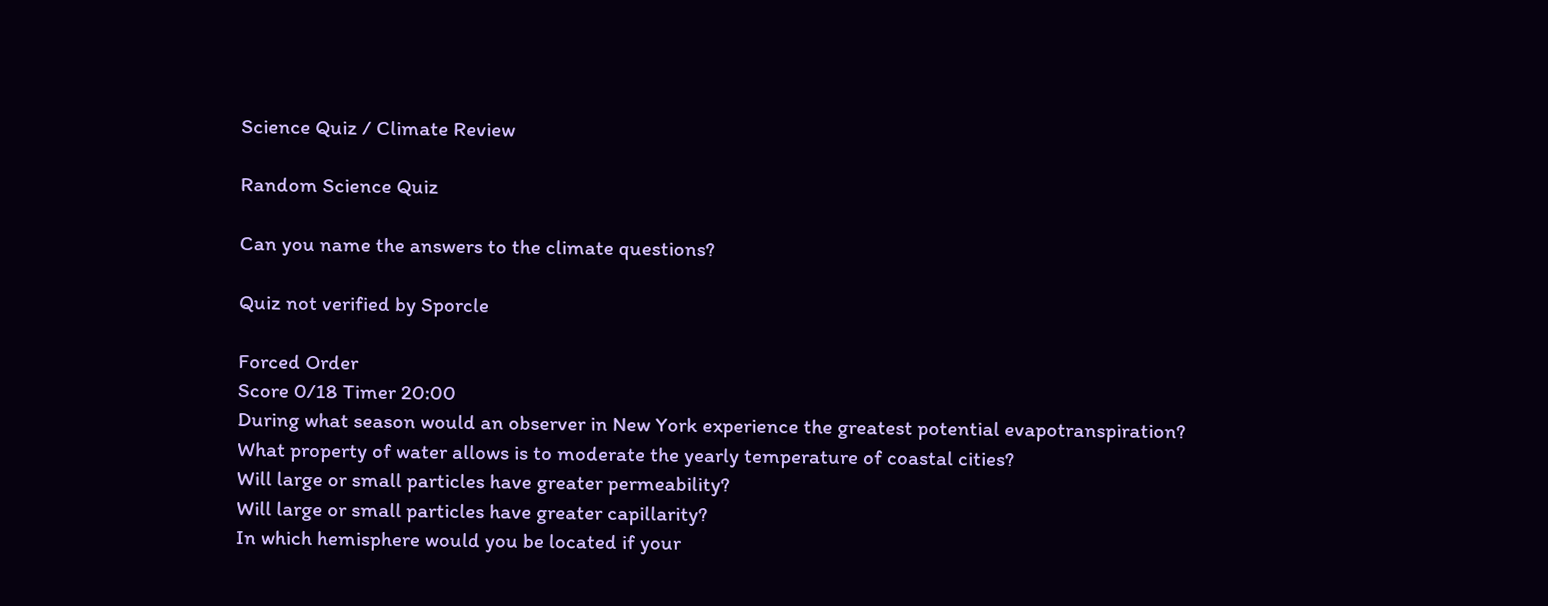Science Quiz / Climate Review

Random Science Quiz

Can you name the answers to the climate questions?

Quiz not verified by Sporcle

Forced Order
Score 0/18 Timer 20:00
During what season would an observer in New York experience the greatest potential evapotranspiration?
What property of water allows is to moderate the yearly temperature of coastal cities?
Will large or small particles have greater permeability?
Will large or small particles have greater capillarity?
In which hemisphere would you be located if your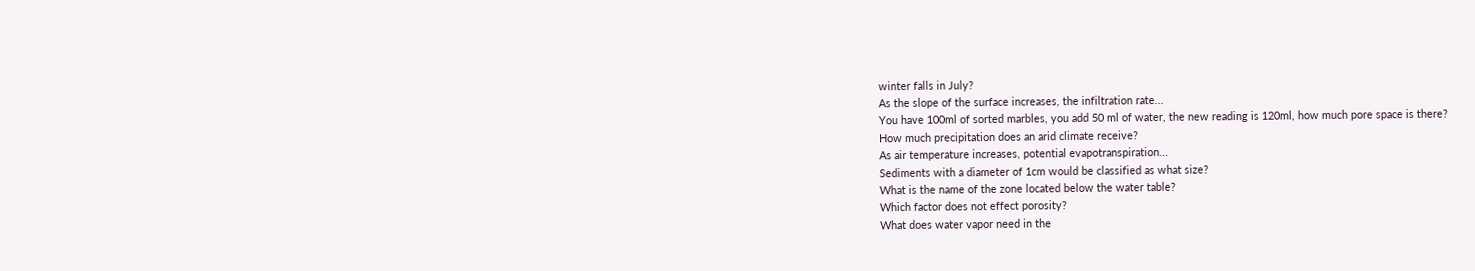winter falls in July?
As the slope of the surface increases, the infiltration rate...
You have 100ml of sorted marbles, you add 50 ml of water, the new reading is 120ml, how much pore space is there?
How much precipitation does an arid climate receive?
As air temperature increases, potential evapotranspiration...
Sediments with a diameter of 1cm would be classified as what size?
What is the name of the zone located below the water table?
Which factor does not effect porosity?
What does water vapor need in the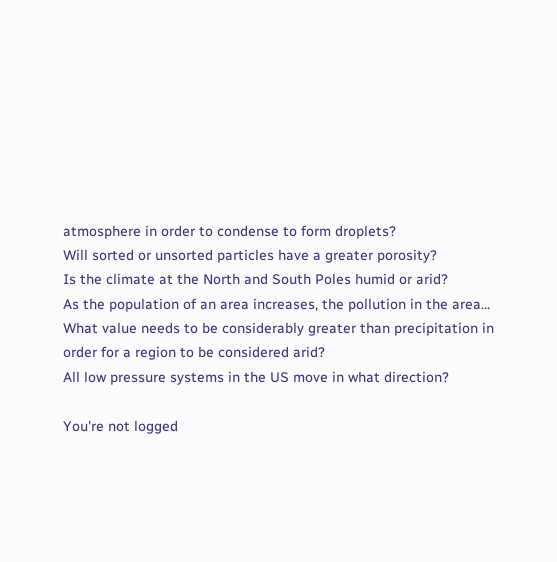atmosphere in order to condense to form droplets?
Will sorted or unsorted particles have a greater porosity?
Is the climate at the North and South Poles humid or arid?
As the population of an area increases, the pollution in the area...
What value needs to be considerably greater than precipitation in order for a region to be considered arid?
All low pressure systems in the US move in what direction?

You're not logged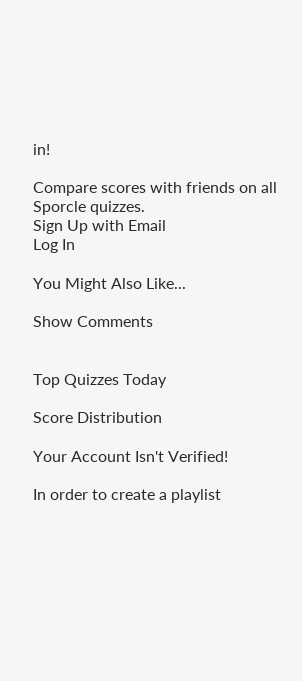in!

Compare scores with friends on all Sporcle quizzes.
Sign Up with Email
Log In

You Might Also Like...

Show Comments


Top Quizzes Today

Score Distribution

Your Account Isn't Verified!

In order to create a playlist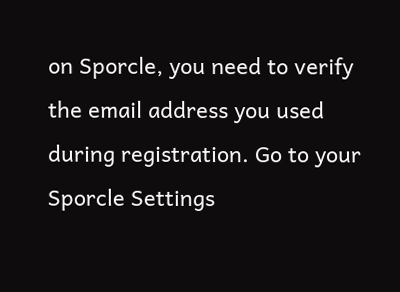on Sporcle, you need to verify the email address you used during registration. Go to your Sporcle Settings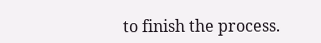to finish the process.